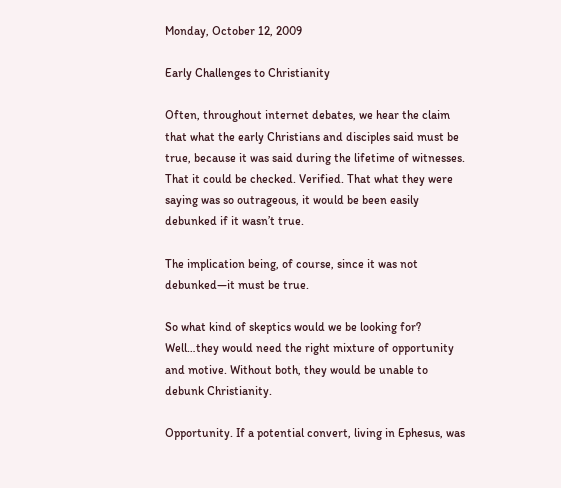Monday, October 12, 2009

Early Challenges to Christianity

Often, throughout internet debates, we hear the claim that what the early Christians and disciples said must be true, because it was said during the lifetime of witnesses. That it could be checked. Verified. That what they were saying was so outrageous, it would be been easily debunked if it wasn’t true.

The implication being, of course, since it was not debunked—it must be true.

So what kind of skeptics would we be looking for? Well…they would need the right mixture of opportunity and motive. Without both, they would be unable to debunk Christianity.

Opportunity. If a potential convert, living in Ephesus, was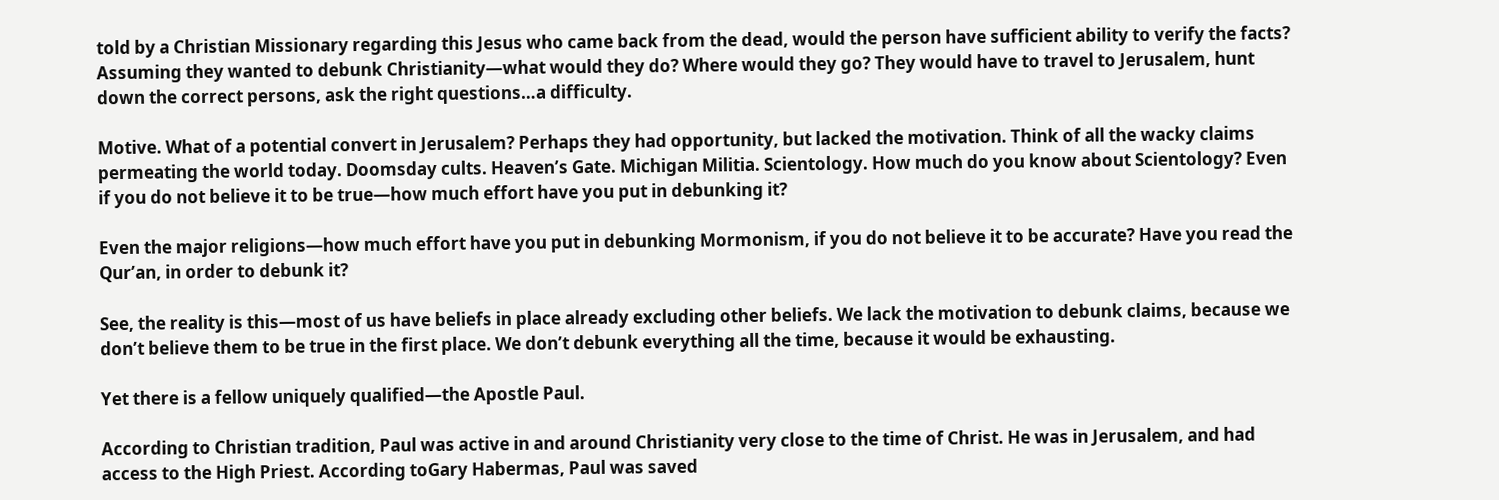told by a Christian Missionary regarding this Jesus who came back from the dead, would the person have sufficient ability to verify the facts? Assuming they wanted to debunk Christianity—what would they do? Where would they go? They would have to travel to Jerusalem, hunt down the correct persons, ask the right questions…a difficulty.

Motive. What of a potential convert in Jerusalem? Perhaps they had opportunity, but lacked the motivation. Think of all the wacky claims permeating the world today. Doomsday cults. Heaven’s Gate. Michigan Militia. Scientology. How much do you know about Scientology? Even if you do not believe it to be true—how much effort have you put in debunking it?

Even the major religions—how much effort have you put in debunking Mormonism, if you do not believe it to be accurate? Have you read the Qur’an, in order to debunk it?

See, the reality is this—most of us have beliefs in place already excluding other beliefs. We lack the motivation to debunk claims, because we don’t believe them to be true in the first place. We don’t debunk everything all the time, because it would be exhausting.

Yet there is a fellow uniquely qualified—the Apostle Paul.

According to Christian tradition, Paul was active in and around Christianity very close to the time of Christ. He was in Jerusalem, and had access to the High Priest. According toGary Habermas, Paul was saved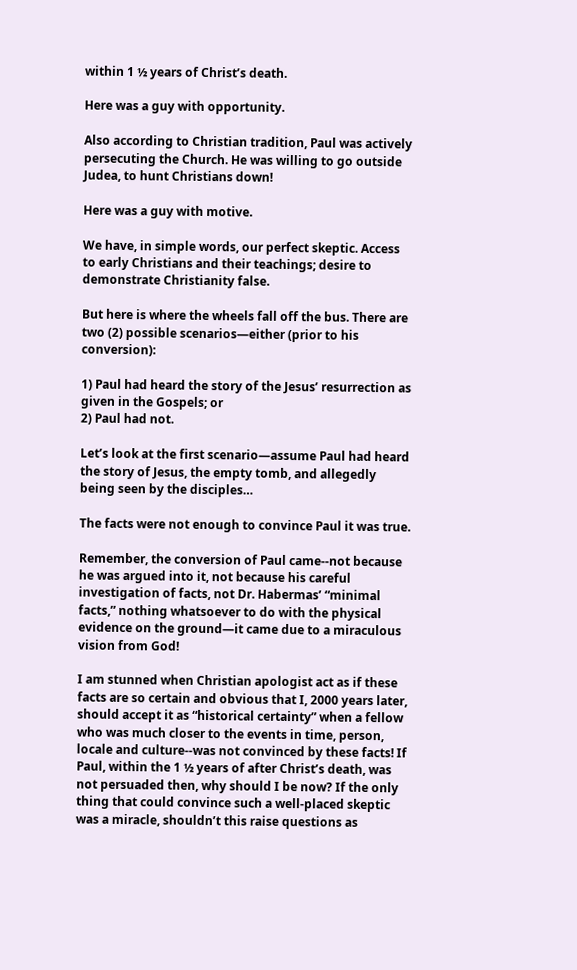within 1 ½ years of Christ’s death.

Here was a guy with opportunity.

Also according to Christian tradition, Paul was actively persecuting the Church. He was willing to go outside Judea, to hunt Christians down!

Here was a guy with motive.

We have, in simple words, our perfect skeptic. Access to early Christians and their teachings; desire to demonstrate Christianity false.

But here is where the wheels fall off the bus. There are two (2) possible scenarios—either (prior to his conversion):

1) Paul had heard the story of the Jesus’ resurrection as given in the Gospels; or
2) Paul had not.

Let’s look at the first scenario—assume Paul had heard the story of Jesus, the empty tomb, and allegedly being seen by the disciples…

The facts were not enough to convince Paul it was true.

Remember, the conversion of Paul came--not because he was argued into it, not because his careful investigation of facts, not Dr. Habermas’ “minimal facts,” nothing whatsoever to do with the physical evidence on the ground—it came due to a miraculous vision from God!

I am stunned when Christian apologist act as if these facts are so certain and obvious that I, 2000 years later, should accept it as “historical certainty” when a fellow who was much closer to the events in time, person, locale and culture--was not convinced by these facts! If Paul, within the 1 ½ years of after Christ’s death, was not persuaded then, why should I be now? If the only thing that could convince such a well-placed skeptic was a miracle, shouldn’t this raise questions as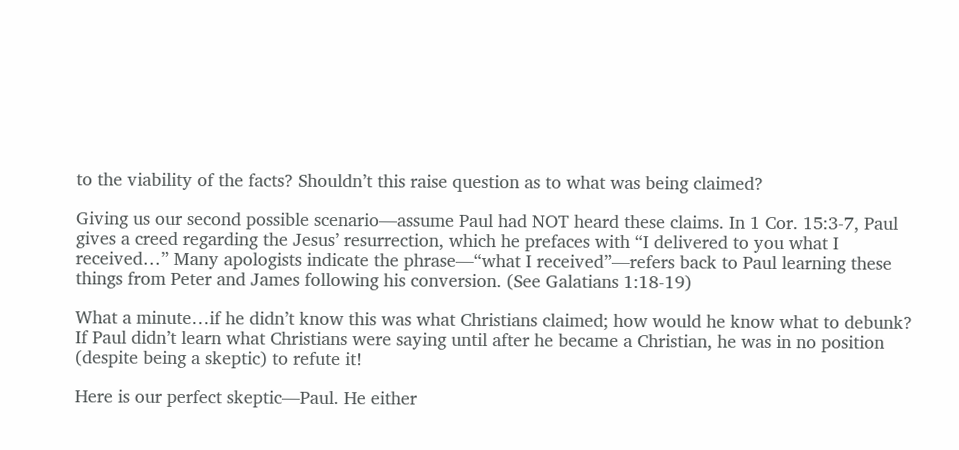to the viability of the facts? Shouldn’t this raise question as to what was being claimed?

Giving us our second possible scenario—assume Paul had NOT heard these claims. In 1 Cor. 15:3-7, Paul gives a creed regarding the Jesus’ resurrection, which he prefaces with “I delivered to you what I received…” Many apologists indicate the phrase—“what I received”—refers back to Paul learning these things from Peter and James following his conversion. (See Galatians 1:18-19)

What a minute…if he didn’t know this was what Christians claimed; how would he know what to debunk? If Paul didn’t learn what Christians were saying until after he became a Christian, he was in no position (despite being a skeptic) to refute it!

Here is our perfect skeptic—Paul. He either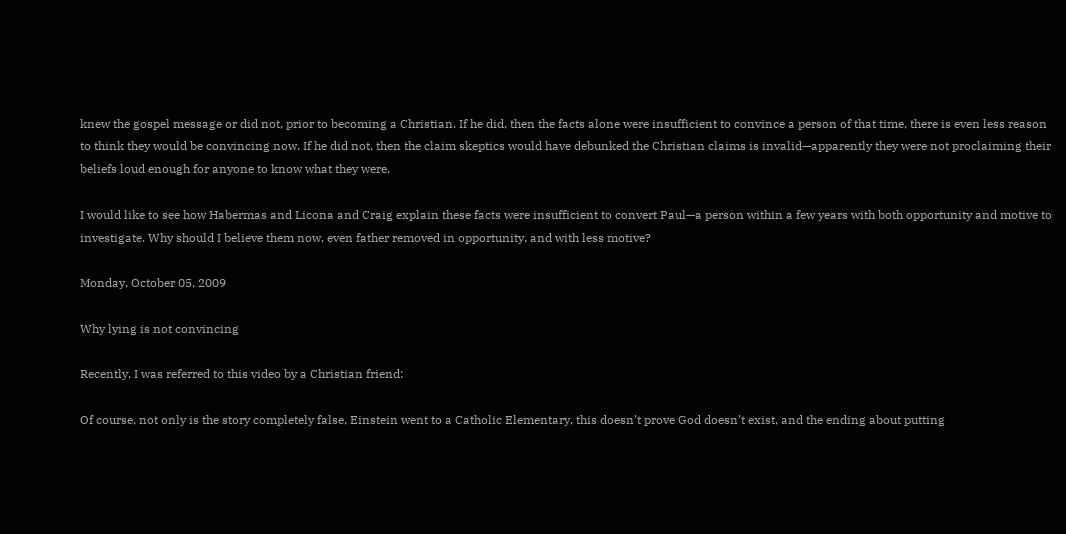knew the gospel message or did not, prior to becoming a Christian. If he did, then the facts alone were insufficient to convince a person of that time, there is even less reason to think they would be convincing now. If he did not, then the claim skeptics would have debunked the Christian claims is invalid—apparently they were not proclaiming their beliefs loud enough for anyone to know what they were.

I would like to see how Habermas and Licona and Craig explain these facts were insufficient to convert Paul—a person within a few years with both opportunity and motive to investigate. Why should I believe them now, even father removed in opportunity, and with less motive?

Monday, October 05, 2009

Why lying is not convincing

Recently, I was referred to this video by a Christian friend:

Of course, not only is the story completely false, Einstein went to a Catholic Elementary, this doesn’t prove God doesn’t exist, and the ending about putting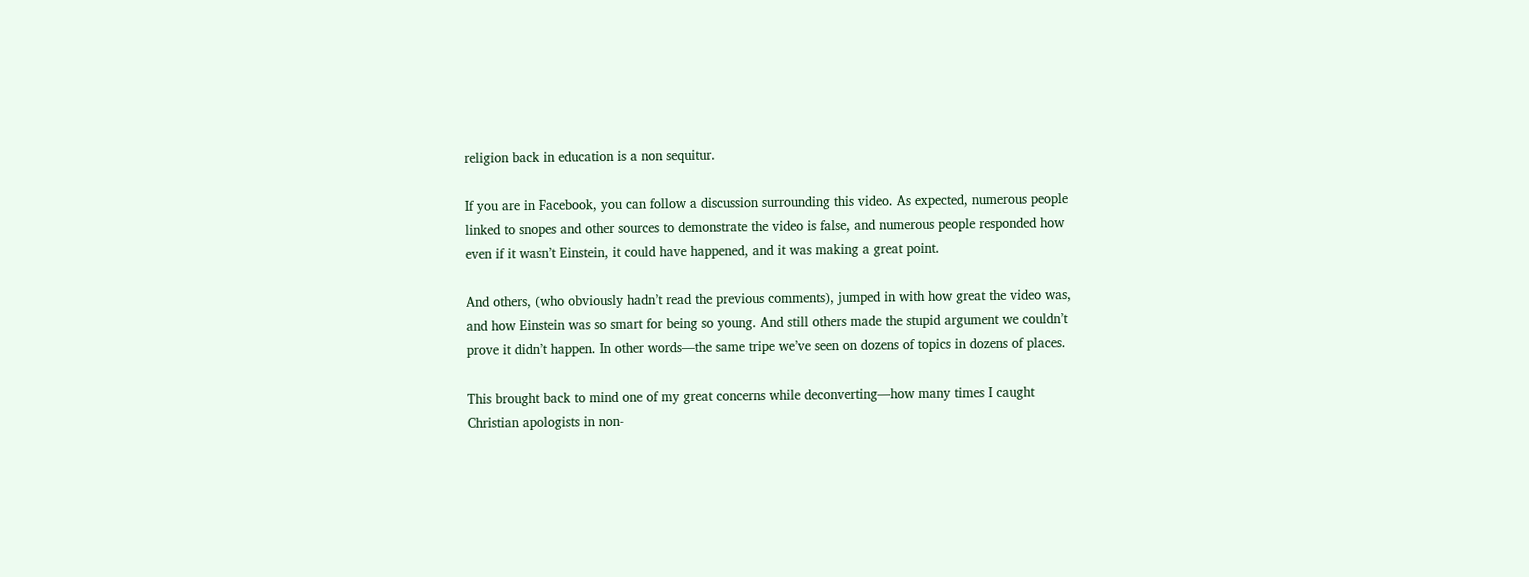religion back in education is a non sequitur.

If you are in Facebook, you can follow a discussion surrounding this video. As expected, numerous people linked to snopes and other sources to demonstrate the video is false, and numerous people responded how even if it wasn’t Einstein, it could have happened, and it was making a great point.

And others, (who obviously hadn’t read the previous comments), jumped in with how great the video was, and how Einstein was so smart for being so young. And still others made the stupid argument we couldn’t prove it didn’t happen. In other words—the same tripe we’ve seen on dozens of topics in dozens of places.

This brought back to mind one of my great concerns while deconverting—how many times I caught Christian apologists in non-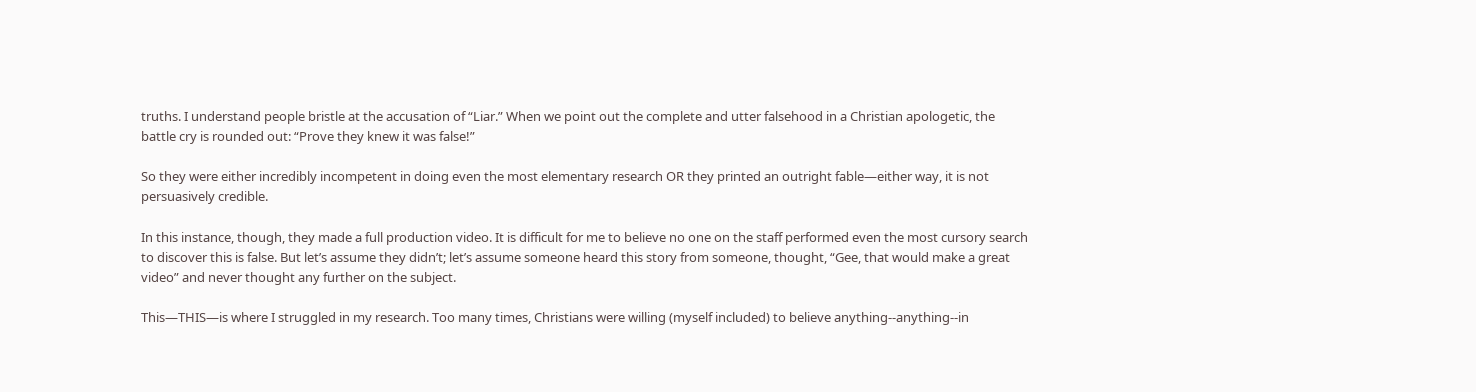truths. I understand people bristle at the accusation of “Liar.” When we point out the complete and utter falsehood in a Christian apologetic, the battle cry is rounded out: “Prove they knew it was false!”

So they were either incredibly incompetent in doing even the most elementary research OR they printed an outright fable—either way, it is not persuasively credible.

In this instance, though, they made a full production video. It is difficult for me to believe no one on the staff performed even the most cursory search to discover this is false. But let’s assume they didn’t; let’s assume someone heard this story from someone, thought, “Gee, that would make a great video” and never thought any further on the subject.

This—THIS—is where I struggled in my research. Too many times, Christians were willing (myself included) to believe anything--anything--in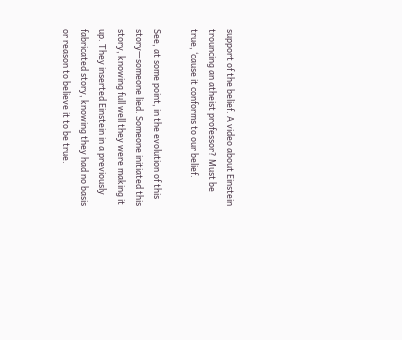support of the belief. A video about Einstein trouncing an atheist professor? Must be true, ‘cause it conforms to our belief.

See, at some point, in the evolution of this story—someone lied. Someone initiated this story, knowing full well they were making it up. They inserted Einstein in a previously fabricated story, knowing they had no basis or reason to believe it to be true.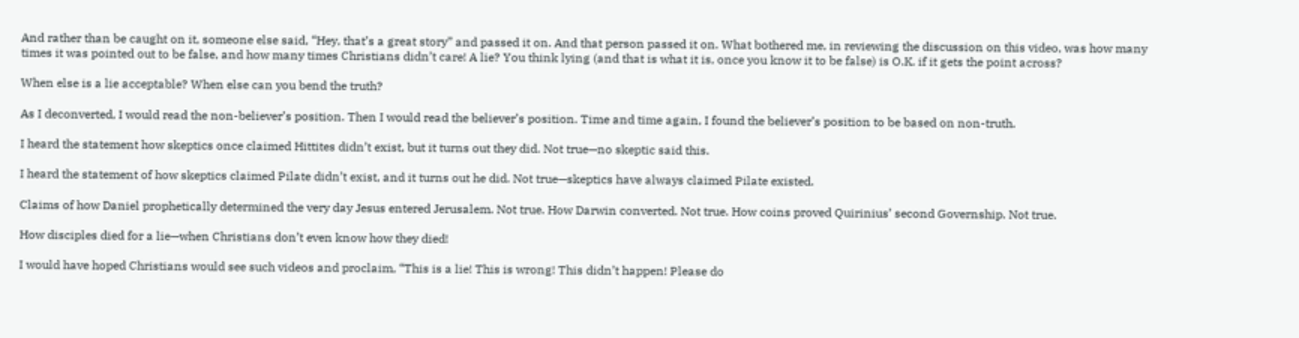And rather than be caught on it, someone else said, “Hey, that’s a great story” and passed it on. And that person passed it on. What bothered me, in reviewing the discussion on this video, was how many times it was pointed out to be false, and how many times Christians didn’t care! A lie? You think lying (and that is what it is, once you know it to be false) is O.K. if it gets the point across?

When else is a lie acceptable? When else can you bend the truth?

As I deconverted, I would read the non-believer’s position. Then I would read the believer’s position. Time and time again, I found the believer’s position to be based on non-truth.

I heard the statement how skeptics once claimed Hittites didn’t exist, but it turns out they did. Not true—no skeptic said this.

I heard the statement of how skeptics claimed Pilate didn’t exist, and it turns out he did. Not true—skeptics have always claimed Pilate existed.

Claims of how Daniel prophetically determined the very day Jesus entered Jerusalem. Not true. How Darwin converted. Not true. How coins proved Quirinius’ second Governship. Not true.

How disciples died for a lie—when Christians don’t even know how they died!

I would have hoped Christians would see such videos and proclaim, “This is a lie! This is wrong! This didn’t happen! Please do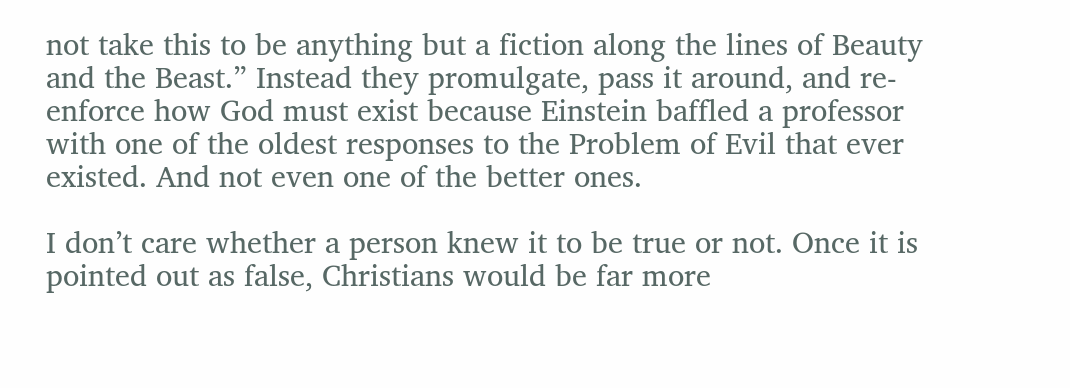not take this to be anything but a fiction along the lines of Beauty and the Beast.” Instead they promulgate, pass it around, and re-enforce how God must exist because Einstein baffled a professor with one of the oldest responses to the Problem of Evil that ever existed. And not even one of the better ones.

I don’t care whether a person knew it to be true or not. Once it is pointed out as false, Christians would be far more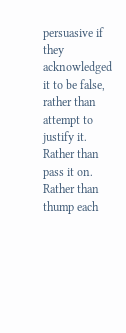persuasive if they acknowledged it to be false, rather than attempt to justify it. Rather than pass it on. Rather than thump each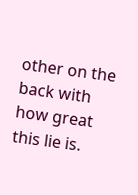other on the back with how great this lie is.